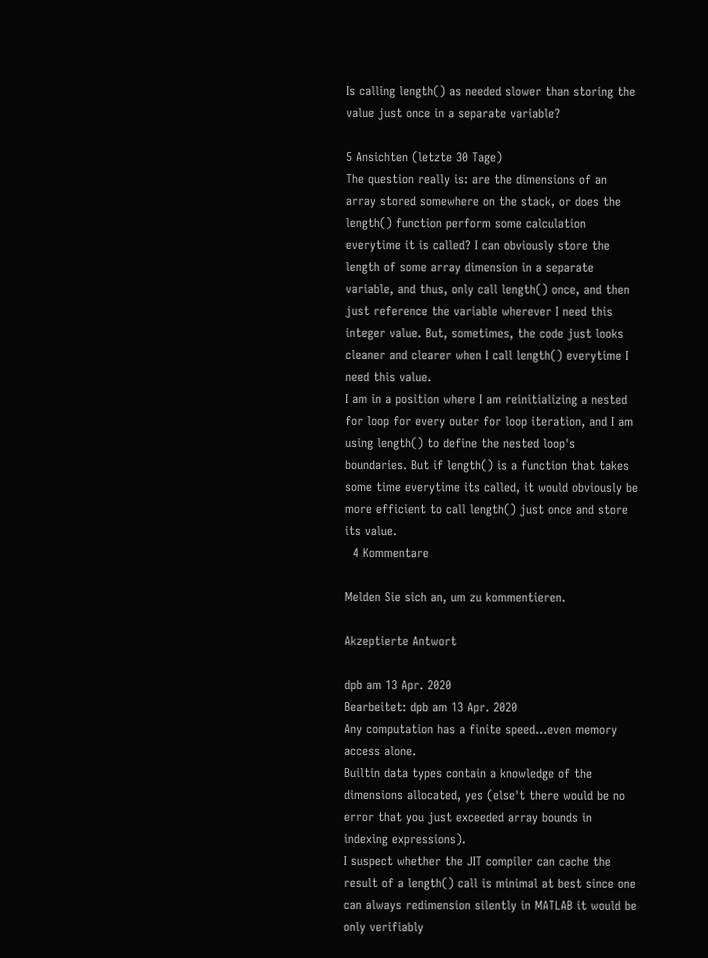Is calling length() as needed slower than storing the value just once in a separate variable?

5 Ansichten (letzte 30 Tage)
The question really is: are the dimensions of an array stored somewhere on the stack, or does the length() function perform some calculation everytime it is called? I can obviously store the length of some array dimension in a separate variable, and thus, only call length() once, and then just reference the variable wherever I need this integer value. But, sometimes, the code just looks cleaner and clearer when I call length() everytime I need this value.
I am in a position where I am reinitializing a nested for loop for every outer for loop iteration, and I am using length() to define the nested loop's boundaries. But if length() is a function that takes some time everytime its called, it would obviously be more efficient to call length() just once and store its value.
  4 Kommentare

Melden Sie sich an, um zu kommentieren.

Akzeptierte Antwort

dpb am 13 Apr. 2020
Bearbeitet: dpb am 13 Apr. 2020
Any computation has a finite speed...even memory access alone.
Builtin data types contain a knowledge of the dimensions allocated, yes (else't there would be no error that you just exceeded array bounds in indexing expressions).
I suspect whether the JIT compiler can cache the result of a length() call is minimal at best since one can always redimension silently in MATLAB it would be only verifiably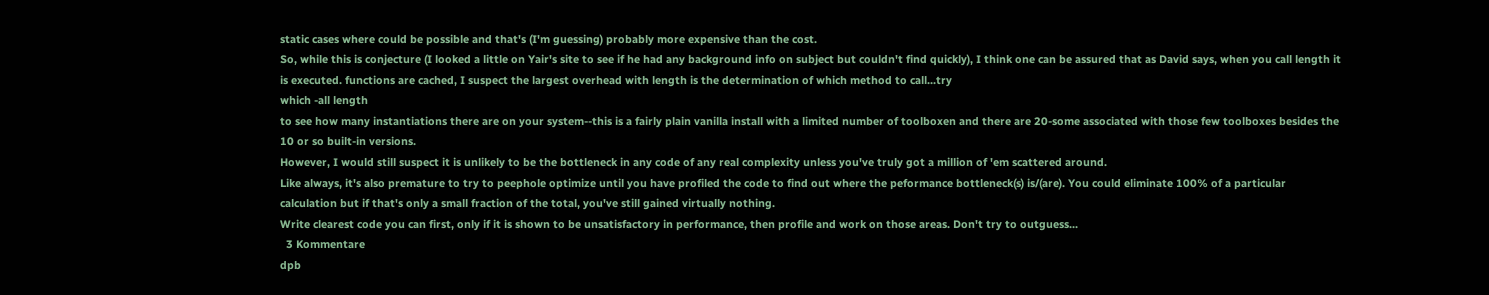static cases where could be possible and that's (I'm guessing) probably more expensive than the cost.
So, while this is conjecture (I looked a little on Yair's site to see if he had any background info on subject but couldn't find quickly), I think one can be assured that as David says, when you call length it is executed. functions are cached, I suspect the largest overhead with length is the determination of which method to call...try
which -all length
to see how many instantiations there are on your system--this is a fairly plain vanilla install with a limited number of toolboxen and there are 20-some associated with those few toolboxes besides the 10 or so built-in versions.
However, I would still suspect it is unlikely to be the bottleneck in any code of any real complexity unless you've truly got a million of 'em scattered around.
Like always, it's also premature to try to peephole optimize until you have profiled the code to find out where the peformance bottleneck(s) is/(are). You could eliminate 100% of a particular calculation but if that's only a small fraction of the total, you've still gained virtually nothing.
Write clearest code you can first, only if it is shown to be unsatisfactory in performance, then profile and work on those areas. Don't try to outguess...
  3 Kommentare
dpb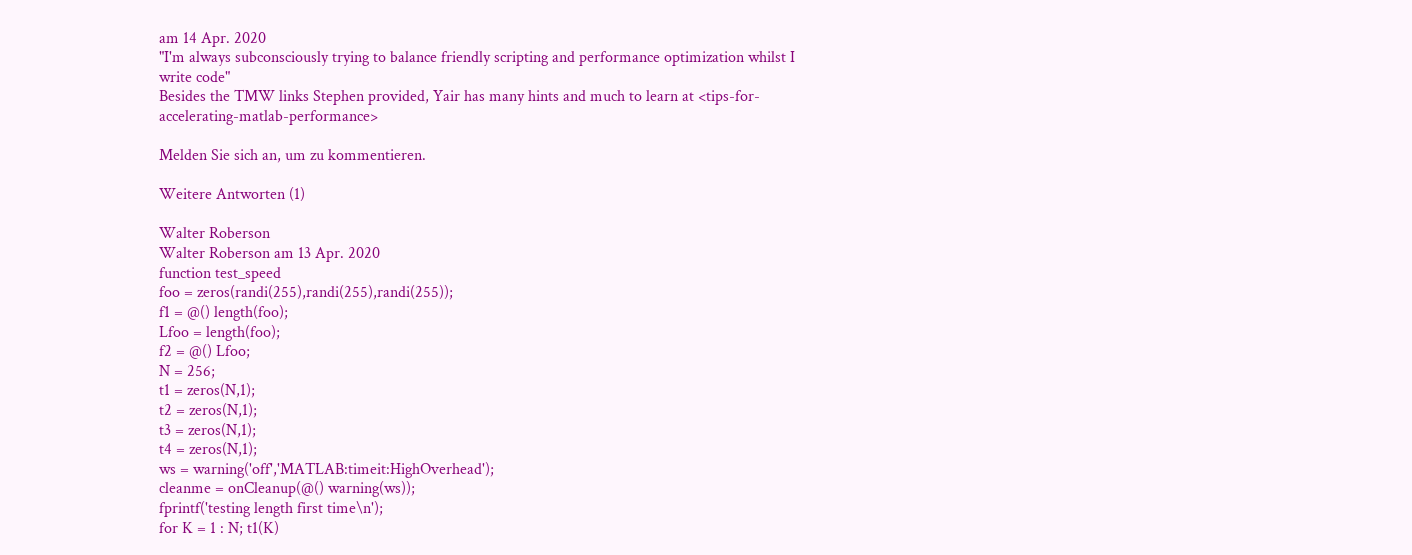am 14 Apr. 2020
"I'm always subconsciously trying to balance friendly scripting and performance optimization whilst I write code"
Besides the TMW links Stephen provided, Yair has many hints and much to learn at <tips-for-accelerating-matlab-performance>

Melden Sie sich an, um zu kommentieren.

Weitere Antworten (1)

Walter Roberson
Walter Roberson am 13 Apr. 2020
function test_speed
foo = zeros(randi(255),randi(255),randi(255));
f1 = @() length(foo);
Lfoo = length(foo);
f2 = @() Lfoo;
N = 256;
t1 = zeros(N,1);
t2 = zeros(N,1);
t3 = zeros(N,1);
t4 = zeros(N,1);
ws = warning('off','MATLAB:timeit:HighOverhead');
cleanme = onCleanup(@() warning(ws));
fprintf('testing length first time\n');
for K = 1 : N; t1(K)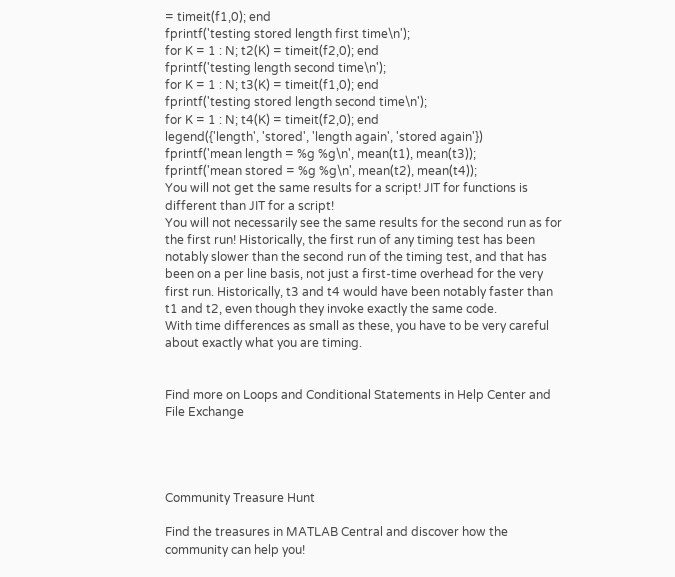= timeit(f1,0); end
fprintf('testing stored length first time\n');
for K = 1 : N; t2(K) = timeit(f2,0); end
fprintf('testing length second time\n');
for K = 1 : N; t3(K) = timeit(f1,0); end
fprintf('testing stored length second time\n');
for K = 1 : N; t4(K) = timeit(f2,0); end
legend({'length', 'stored', 'length again', 'stored again'})
fprintf('mean length = %g %g\n', mean(t1), mean(t3));
fprintf('mean stored = %g %g\n', mean(t2), mean(t4));
You will not get the same results for a script! JIT for functions is different than JIT for a script!
You will not necessarily see the same results for the second run as for the first run! Historically, the first run of any timing test has been notably slower than the second run of the timing test, and that has been on a per line basis, not just a first-time overhead for the very first run. Historically, t3 and t4 would have been notably faster than t1 and t2, even though they invoke exactly the same code.
With time differences as small as these, you have to be very careful about exactly what you are timing.


Find more on Loops and Conditional Statements in Help Center and File Exchange




Community Treasure Hunt

Find the treasures in MATLAB Central and discover how the community can help you!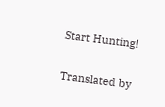Start Hunting!

Translated by